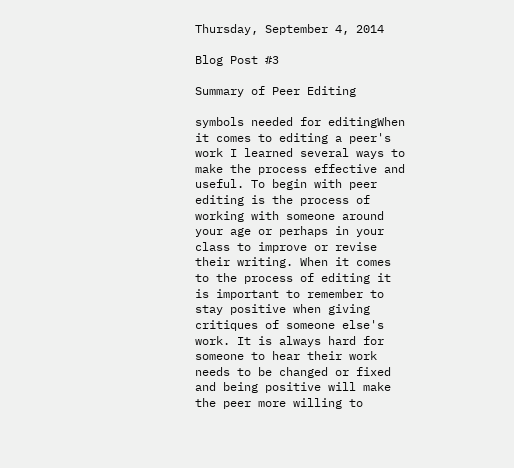Thursday, September 4, 2014

Blog Post #3

Summary of Peer Editing

symbols needed for editingWhen it comes to editing a peer's work I learned several ways to make the process effective and useful. To begin with peer editing is the process of working with someone around your age or perhaps in your class to improve or revise their writing. When it comes to the process of editing it is important to remember to stay positive when giving critiques of someone else's work. It is always hard for someone to hear their work needs to be changed or fixed and being positive will make the peer more willing to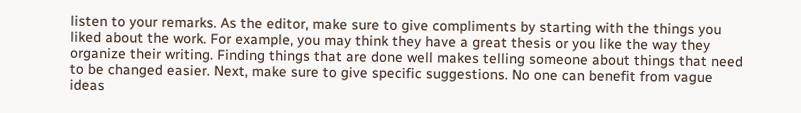listen to your remarks. As the editor, make sure to give compliments by starting with the things you liked about the work. For example, you may think they have a great thesis or you like the way they organize their writing. Finding things that are done well makes telling someone about things that need to be changed easier. Next, make sure to give specific suggestions. No one can benefit from vague ideas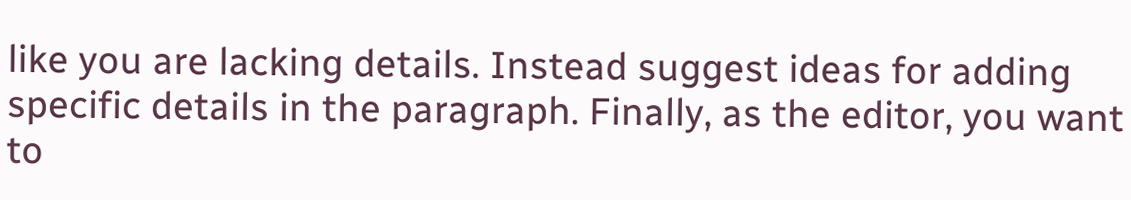like you are lacking details. Instead suggest ideas for adding specific details in the paragraph. Finally, as the editor, you want to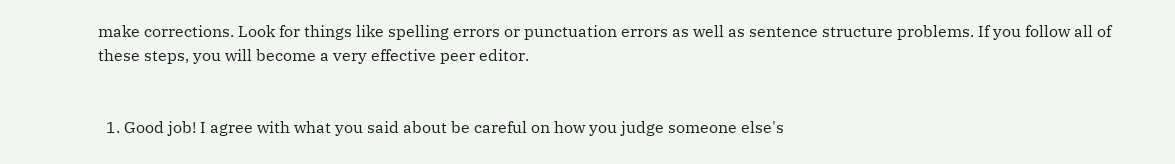make corrections. Look for things like spelling errors or punctuation errors as well as sentence structure problems. If you follow all of these steps, you will become a very effective peer editor.


  1. Good job! I agree with what you said about be careful on how you judge someone else's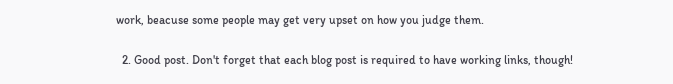work, beacuse some people may get very upset on how you judge them.

  2. Good post. Don't forget that each blog post is required to have working links, though!